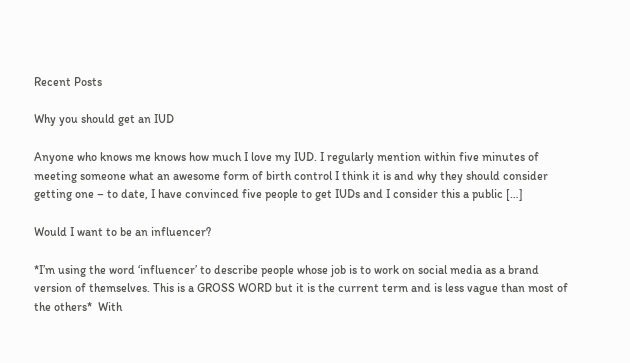Recent Posts

Why you should get an IUD

Anyone who knows me knows how much I love my IUD. I regularly mention within five minutes of meeting someone what an awesome form of birth control I think it is and why they should consider getting one – to date, I have convinced five people to get IUDs and I consider this a public […]

Would I want to be an influencer?

*I’m using the word ‘influencer’ to describe people whose job is to work on social media as a brand version of themselves. This is a GROSS WORD but it is the current term and is less vague than most of the others*  With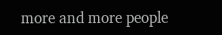more and more people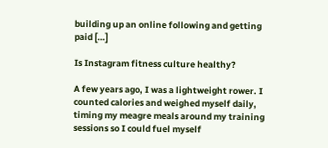building up an online following and getting paid […]

Is Instagram fitness culture healthy?

A few years ago, I was a lightweight rower. I counted calories and weighed myself daily, timing my meagre meals around my training sessions so I could fuel myself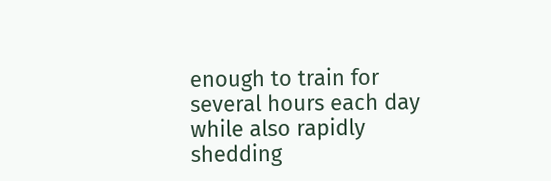enough to train for several hours each day while also rapidly shedding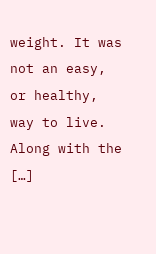weight. It was not an easy, or healthy, way to live. Along with the […]